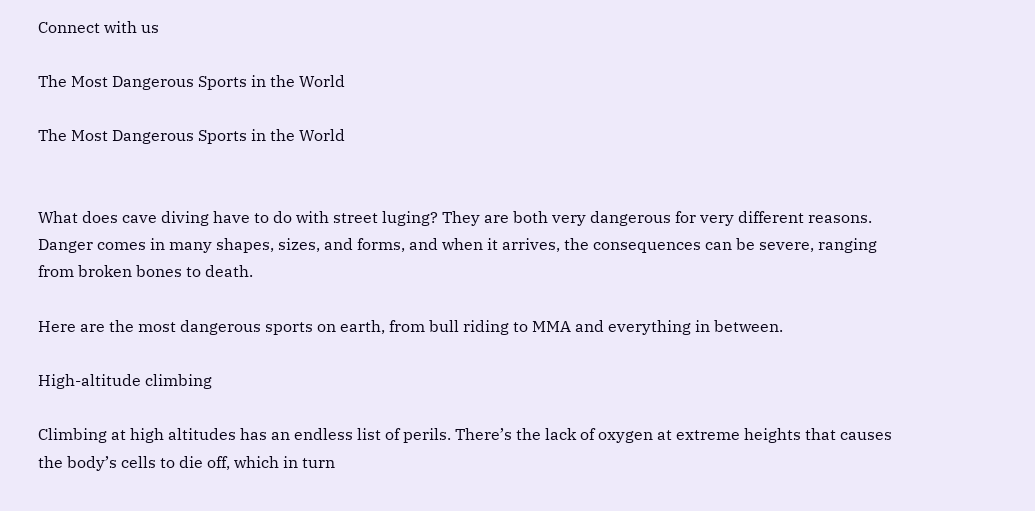Connect with us

The Most Dangerous Sports in the World

The Most Dangerous Sports in the World


What does cave diving have to do with street luging? They are both very dangerous for very different reasons. Danger comes in many shapes, sizes, and forms, and when it arrives, the consequences can be severe, ranging from broken bones to death.

Here are the most dangerous sports on earth, from bull riding to MMA and everything in between.

High-altitude climbing

Climbing at high altitudes has an endless list of perils. There’s the lack of oxygen at extreme heights that causes the body’s cells to die off, which in turn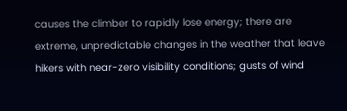causes the climber to rapidly lose energy; there are extreme, unpredictable changes in the weather that leave hikers with near-zero visibility conditions; gusts of wind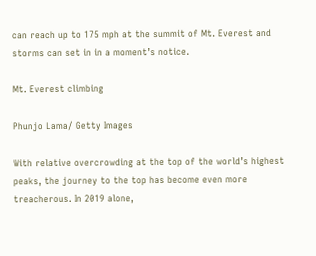can reach up to 175 mph at the summit of Mt. Everest and storms can set in in a moment’s notice.

Mt. Everest climbing

Phunjo Lama/ Getty Images

With relative overcrowding at the top of the world’s highest peaks, the journey to the top has become even more treacherous. In 2019 alone,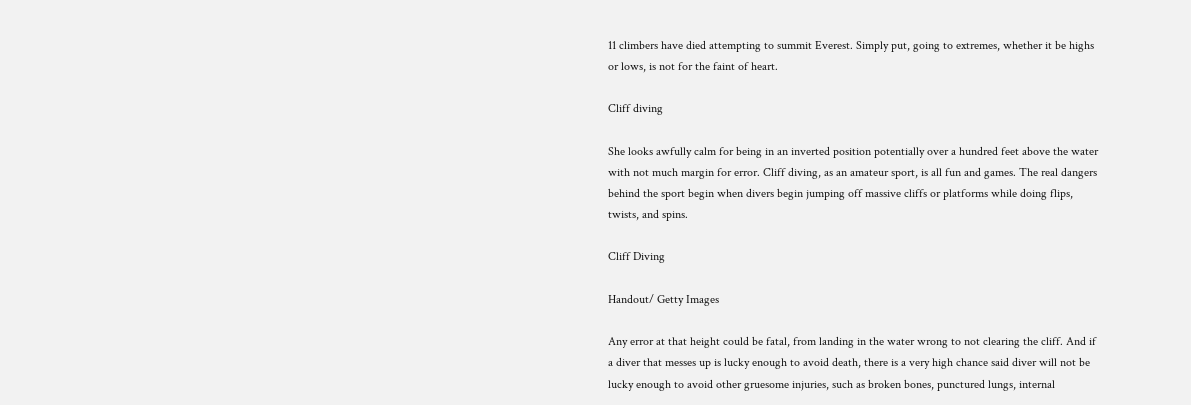11 climbers have died attempting to summit Everest. Simply put, going to extremes, whether it be highs or lows, is not for the faint of heart.

Cliff diving

She looks awfully calm for being in an inverted position potentially over a hundred feet above the water with not much margin for error. Cliff diving, as an amateur sport, is all fun and games. The real dangers behind the sport begin when divers begin jumping off massive cliffs or platforms while doing flips, twists, and spins.

Cliff Diving

Handout/ Getty Images

Any error at that height could be fatal, from landing in the water wrong to not clearing the cliff. And if a diver that messes up is lucky enough to avoid death, there is a very high chance said diver will not be lucky enough to avoid other gruesome injuries, such as broken bones, punctured lungs, internal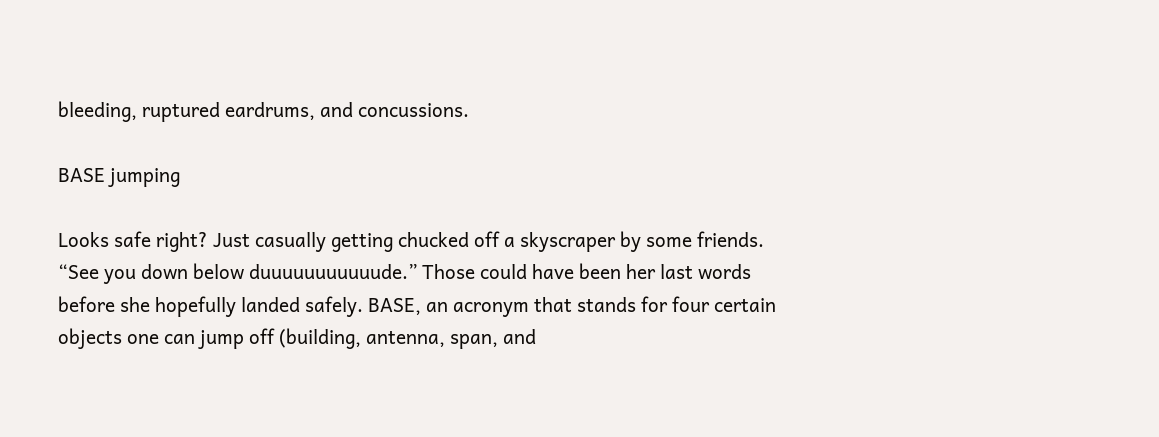bleeding, ruptured eardrums, and concussions.

BASE jumping

Looks safe right? Just casually getting chucked off a skyscraper by some friends. “See you down below duuuuuuuuuuude.” Those could have been her last words before she hopefully landed safely. BASE, an acronym that stands for four certain objects one can jump off (building, antenna, span, and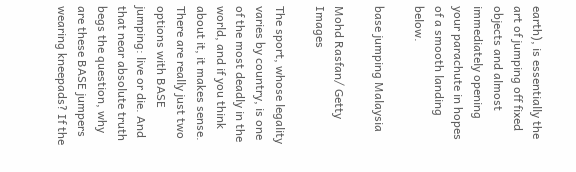earth), is essentially the art of jumping off fixed objects and almost immediately opening your parachute in hopes of a smooth landing below.

base jumping Malaysia

Mohd Rasfan/ Getty Images

The sport, whose legality varies by country, is one of the most deadly in the world, and if you think about it, it makes sense. There are really just two options with BASE jumping: live or die. And that near absolute truth begs the question, why are these BASE jumpers wearing kneepads? If the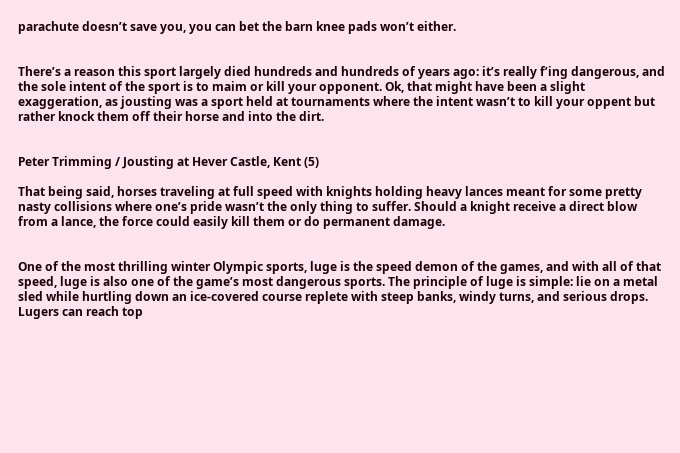parachute doesn’t save you, you can bet the barn knee pads won’t either.


There’s a reason this sport largely died hundreds and hundreds of years ago: it’s really f’ing dangerous, and the sole intent of the sport is to maim or kill your opponent. Ok, that might have been a slight exaggeration, as jousting was a sport held at tournaments where the intent wasn’t to kill your oppent but rather knock them off their horse and into the dirt.


Peter Trimming / Jousting at Hever Castle, Kent (5)

That being said, horses traveling at full speed with knights holding heavy lances meant for some pretty nasty collisions where one’s pride wasn’t the only thing to suffer. Should a knight receive a direct blow from a lance, the force could easily kill them or do permanent damage.


One of the most thrilling winter Olympic sports, luge is the speed demon of the games, and with all of that speed, luge is also one of the game’s most dangerous sports. The principle of luge is simple: lie on a metal sled while hurtling down an ice-covered course replete with steep banks, windy turns, and serious drops. Lugers can reach top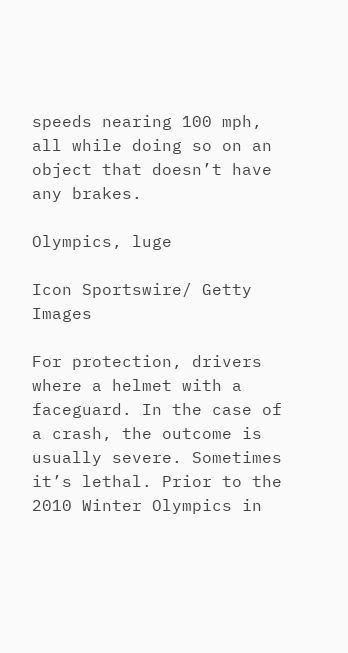speeds nearing 100 mph, all while doing so on an object that doesn’t have any brakes.

Olympics, luge

Icon Sportswire/ Getty Images

For protection, drivers where a helmet with a faceguard. In the case of a crash, the outcome is usually severe. Sometimes it’s lethal. Prior to the 2010 Winter Olympics in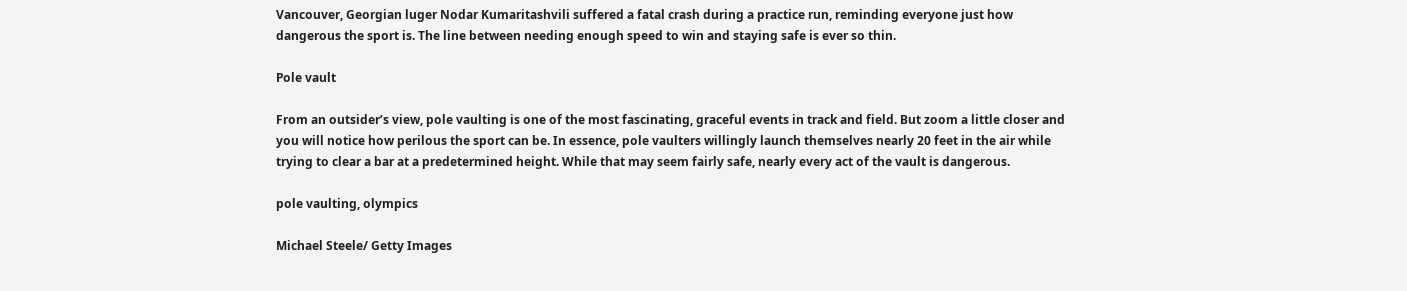Vancouver, Georgian luger Nodar Kumaritashvili suffered a fatal crash during a practice run, reminding everyone just how dangerous the sport is. The line between needing enough speed to win and staying safe is ever so thin.

Pole vault

From an outsider’s view, pole vaulting is one of the most fascinating, graceful events in track and field. But zoom a little closer and you will notice how perilous the sport can be. In essence, pole vaulters willingly launch themselves nearly 20 feet in the air while trying to clear a bar at a predetermined height. While that may seem fairly safe, nearly every act of the vault is dangerous.

pole vaulting, olympics

Michael Steele/ Getty Images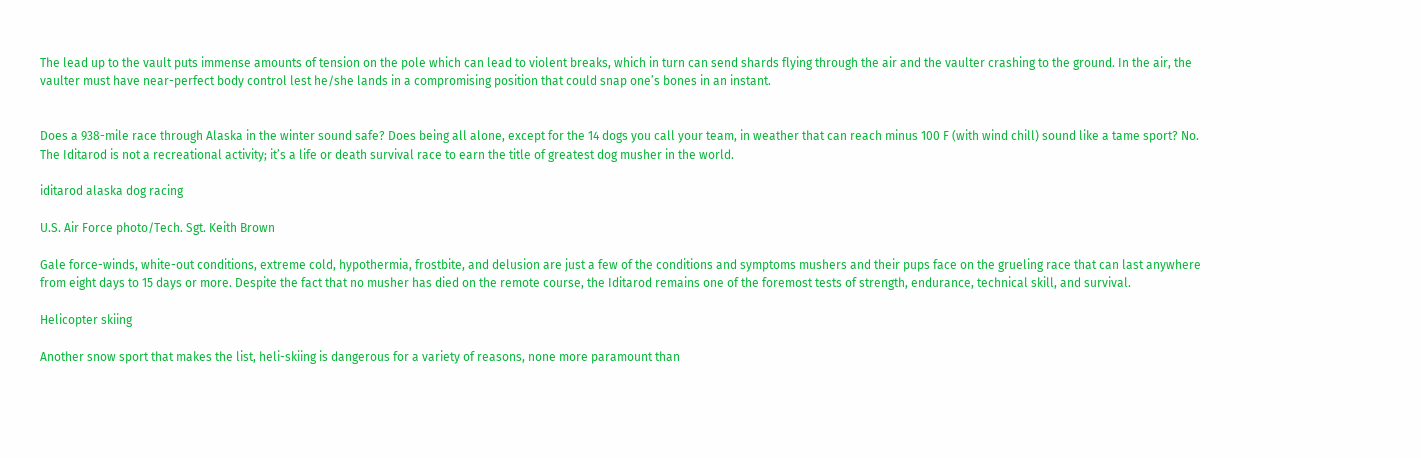The lead up to the vault puts immense amounts of tension on the pole which can lead to violent breaks, which in turn can send shards flying through the air and the vaulter crashing to the ground. In the air, the vaulter must have near-perfect body control lest he/she lands in a compromising position that could snap one’s bones in an instant.


Does a 938-mile race through Alaska in the winter sound safe? Does being all alone, except for the 14 dogs you call your team, in weather that can reach minus 100 F (with wind chill) sound like a tame sport? No. The Iditarod is not a recreational activity; it’s a life or death survival race to earn the title of greatest dog musher in the world.

iditarod alaska dog racing

U.S. Air Force photo/Tech. Sgt. Keith Brown

Gale force-winds, white-out conditions, extreme cold, hypothermia, frostbite, and delusion are just a few of the conditions and symptoms mushers and their pups face on the grueling race that can last anywhere from eight days to 15 days or more. Despite the fact that no musher has died on the remote course, the Iditarod remains one of the foremost tests of strength, endurance, technical skill, and survival.

Helicopter skiing

Another snow sport that makes the list, heli-skiing is dangerous for a variety of reasons, none more paramount than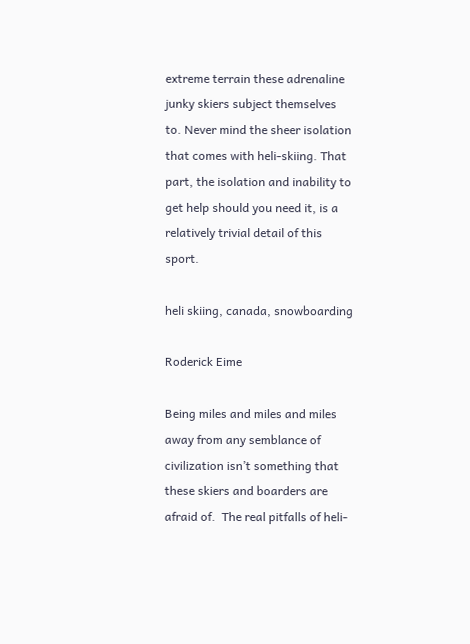extreme terrain these adrenaline junky skiers subject themselves to. Never mind the sheer isolation that comes with heli-skiing. That part, the isolation and inability to get help should you need it, is a relatively trivial detail of this sport.

heli skiing, canada, snowboarding

Roderick Eime

Being miles and miles and miles away from any semblance of civilization isn’t something that these skiers and boarders are afraid of.  The real pitfalls of heli-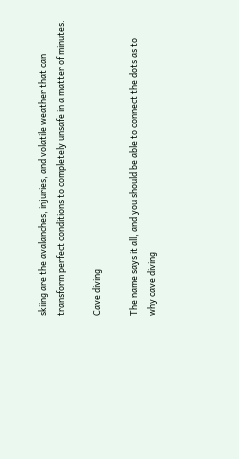skiing are the avalanches, injuries, and volatile weather that can transform perfect conditions to completely unsafe in a matter of minutes.

Cave diving

The name says it all, and you should be able to connect the dots as to why cave diving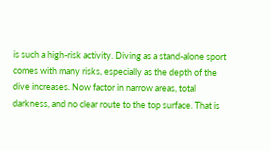is such a high-risk activity. Diving as a stand-alone sport comes with many risks, especially as the depth of the dive increases. Now factor in narrow areas, total darkness, and no clear route to the top surface. That is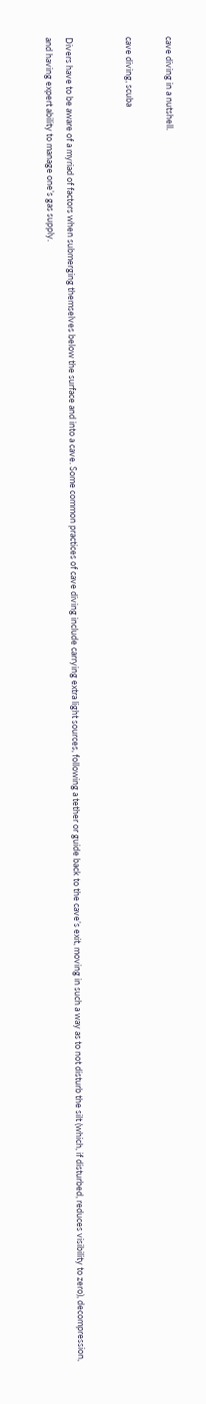cave diving in a nutshell.

cave diving, scuba


Divers have to be aware of a myriad of factors when submerging themselves below the surface and into a cave. Some common practices of cave diving include carrying extra light sources, following a tether or guide back to the cave’s exit, moving in such a way as to not disturb the silt (which, if disturbed, reduces visibility to zero), decompression, and having expert ability to manage one’s gas supply.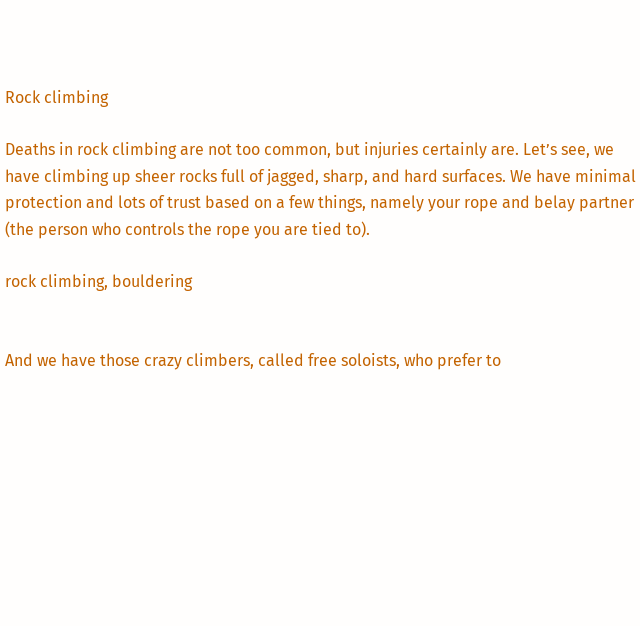Rock climbing

Deaths in rock climbing are not too common, but injuries certainly are. Let’s see, we have climbing up sheer rocks full of jagged, sharp, and hard surfaces. We have minimal protection and lots of trust based on a few things, namely your rope and belay partner (the person who controls the rope you are tied to).

rock climbing, bouldering


And we have those crazy climbers, called free soloists, who prefer to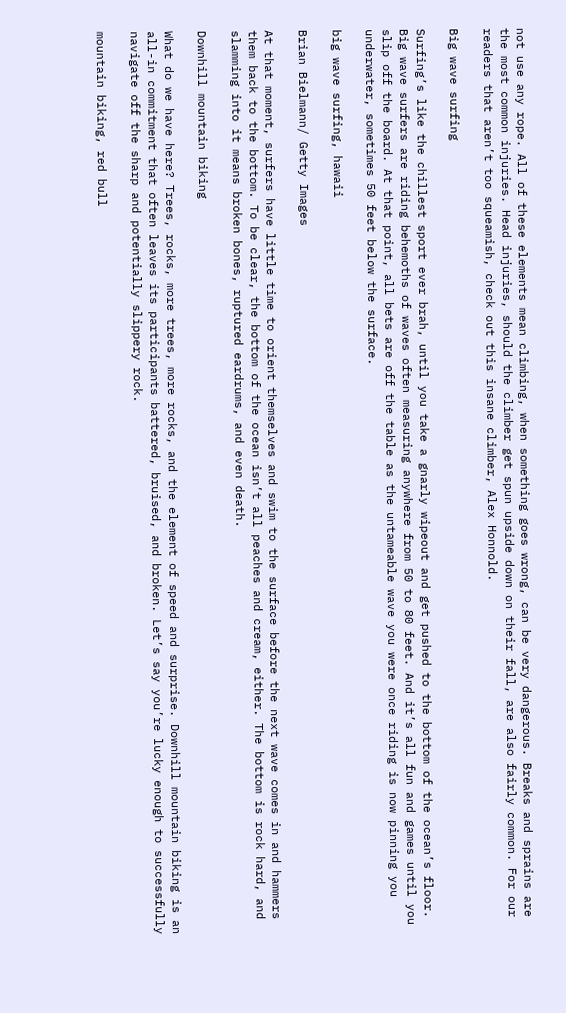not use any rope. All of these elements mean climbing, when something goes wrong, can be very dangerous. Breaks and sprains are the most common injuries. Head injuries, should the climber get spun upside down on their fall, are also fairly common. For our readers that aren’t too squeamish, check out this insane climber, Alex Honnold.

Big wave surfing

Surfing’s like the chillest sport ever brah, until you take a gnarly wipeout and get pushed to the bottom of the ocean’s floor. Big wave surfers are riding behemoths of waves often measuring anywhere from 50 to 80 feet. And it’s all fun and games until you slip off the board. At that point, all bets are off the table as the untameable wave you were once riding is now pinning you underwater, sometimes 50 feet below the surface.

big wave surfing, hawaii

Brian Bielmann/ Getty Images

At that moment, surfers have little time to orient themselves and swim to the surface before the next wave comes in and hammers them back to the bottom. To be clear, the bottom of the ocean isn’t all peaches and cream, either. The bottom is rock hard, and slamming into it means broken bones, ruptured eardrums, and even death.

Downhill mountain biking

What do we have here? Trees, rocks, more trees, more rocks, and the element of speed and surprise. Downhill mountain biking is an all-in commitment that often leaves its participants battered, bruised, and broken. Let’s say you’re lucky enough to successfully navigate off the sharp and potentially slippery rock.

mountain biking, red bull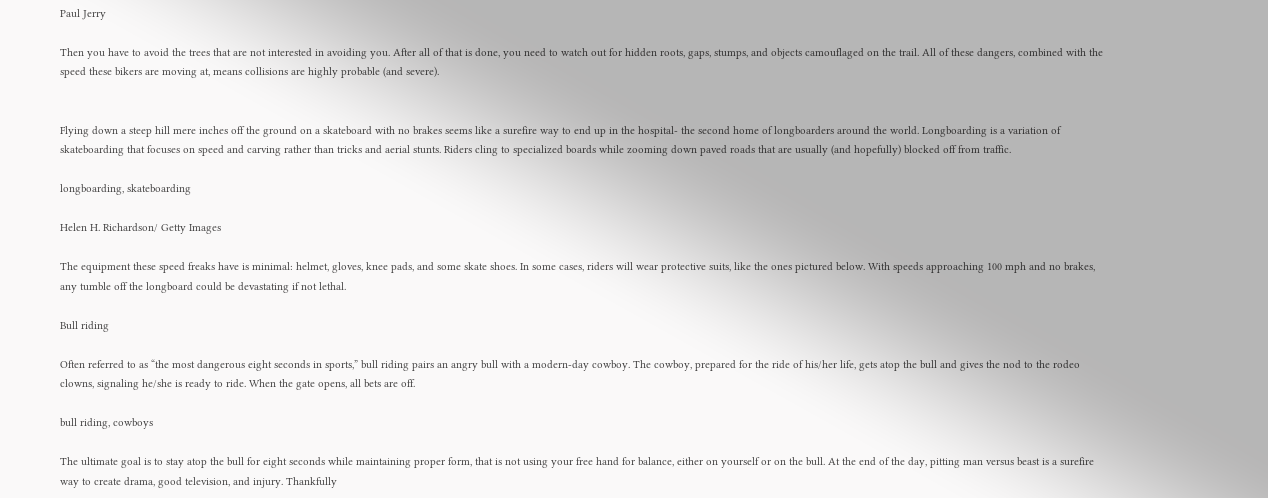Paul Jerry

Then you have to avoid the trees that are not interested in avoiding you. After all of that is done, you need to watch out for hidden roots, gaps, stumps, and objects camouflaged on the trail. All of these dangers, combined with the speed these bikers are moving at, means collisions are highly probable (and severe).


Flying down a steep hill mere inches off the ground on a skateboard with no brakes seems like a surefire way to end up in the hospital- the second home of longboarders around the world. Longboarding is a variation of skateboarding that focuses on speed and carving rather than tricks and aerial stunts. Riders cling to specialized boards while zooming down paved roads that are usually (and hopefully) blocked off from traffic.

longboarding, skateboarding

Helen H. Richardson/ Getty Images

The equipment these speed freaks have is minimal: helmet, gloves, knee pads, and some skate shoes. In some cases, riders will wear protective suits, like the ones pictured below. With speeds approaching 100 mph and no brakes, any tumble off the longboard could be devastating if not lethal.

Bull riding

Often referred to as “the most dangerous eight seconds in sports,” bull riding pairs an angry bull with a modern-day cowboy. The cowboy, prepared for the ride of his/her life, gets atop the bull and gives the nod to the rodeo clowns, signaling he/she is ready to ride. When the gate opens, all bets are off.

bull riding, cowboys

The ultimate goal is to stay atop the bull for eight seconds while maintaining proper form, that is not using your free hand for balance, either on yourself or on the bull. At the end of the day, pitting man versus beast is a surefire way to create drama, good television, and injury. Thankfully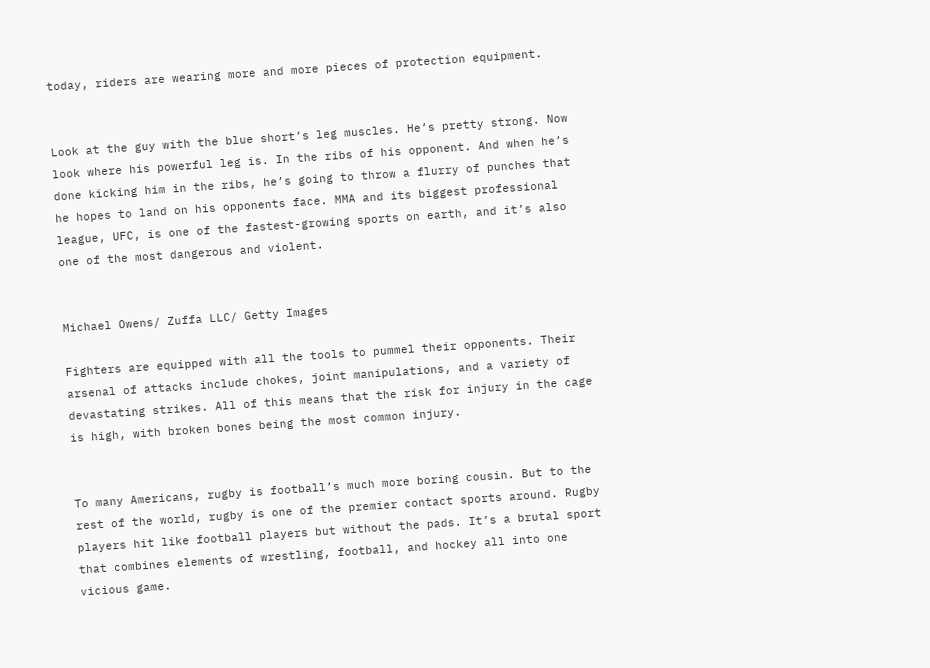today, riders are wearing more and more pieces of protection equipment.


Look at the guy with the blue short’s leg muscles. He’s pretty strong. Now look where his powerful leg is. In the ribs of his opponent. And when he’s done kicking him in the ribs, he’s going to throw a flurry of punches that he hopes to land on his opponents face. MMA and its biggest professional league, UFC, is one of the fastest-growing sports on earth, and it’s also one of the most dangerous and violent.


Michael Owens/ Zuffa LLC/ Getty Images

Fighters are equipped with all the tools to pummel their opponents. Their arsenal of attacks include chokes, joint manipulations, and a variety of devastating strikes. All of this means that the risk for injury in the cage is high, with broken bones being the most common injury.


To many Americans, rugby is football’s much more boring cousin. But to the rest of the world, rugby is one of the premier contact sports around. Rugby players hit like football players but without the pads. It’s a brutal sport that combines elements of wrestling, football, and hockey all into one vicious game.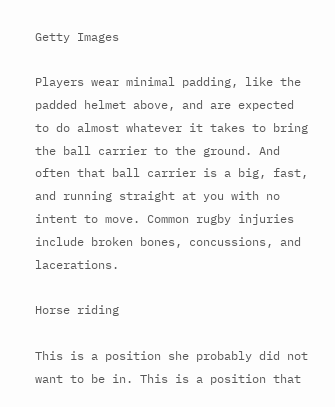Getty Images

Players wear minimal padding, like the padded helmet above, and are expected to do almost whatever it takes to bring the ball carrier to the ground. And often that ball carrier is a big, fast, and running straight at you with no intent to move. Common rugby injuries include broken bones, concussions, and lacerations.

Horse riding

This is a position she probably did not want to be in. This is a position that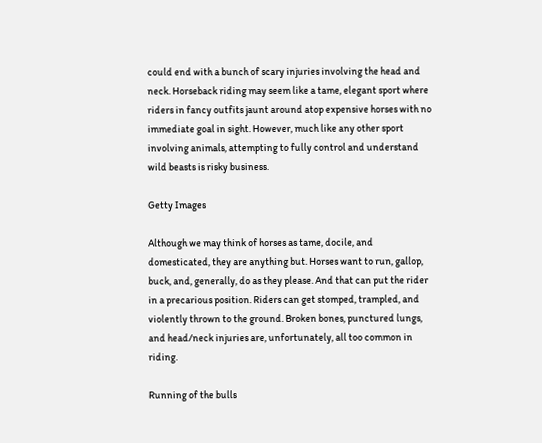could end with a bunch of scary injuries involving the head and neck. Horseback riding may seem like a tame, elegant sport where riders in fancy outfits jaunt around atop expensive horses with no immediate goal in sight. However, much like any other sport involving animals, attempting to fully control and understand wild beasts is risky business.

Getty Images

Although we may think of horses as tame, docile, and domesticated, they are anything but. Horses want to run, gallop, buck, and, generally, do as they please. And that can put the rider in a precarious position. Riders can get stomped, trampled, and violently thrown to the ground. Broken bones, punctured lungs, and head/neck injuries are, unfortunately, all too common in riding.

Running of the bulls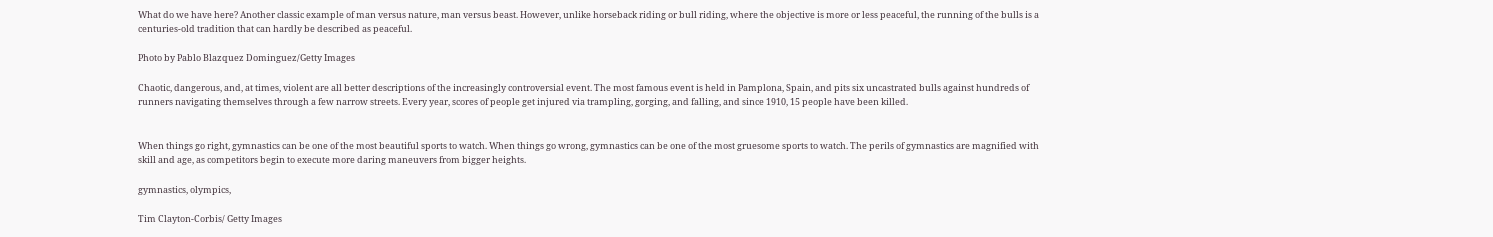What do we have here? Another classic example of man versus nature, man versus beast. However, unlike horseback riding or bull riding, where the objective is more or less peaceful, the running of the bulls is a centuries-old tradition that can hardly be described as peaceful.

Photo by Pablo Blazquez Dominguez/Getty Images

Chaotic, dangerous, and, at times, violent are all better descriptions of the increasingly controversial event. The most famous event is held in Pamplona, Spain, and pits six uncastrated bulls against hundreds of runners navigating themselves through a few narrow streets. Every year, scores of people get injured via trampling, gorging, and falling, and since 1910, 15 people have been killed.


When things go right, gymnastics can be one of the most beautiful sports to watch. When things go wrong, gymnastics can be one of the most gruesome sports to watch. The perils of gymnastics are magnified with skill and age, as competitors begin to execute more daring maneuvers from bigger heights.

gymnastics, olympics,

Tim Clayton-Corbis/ Getty Images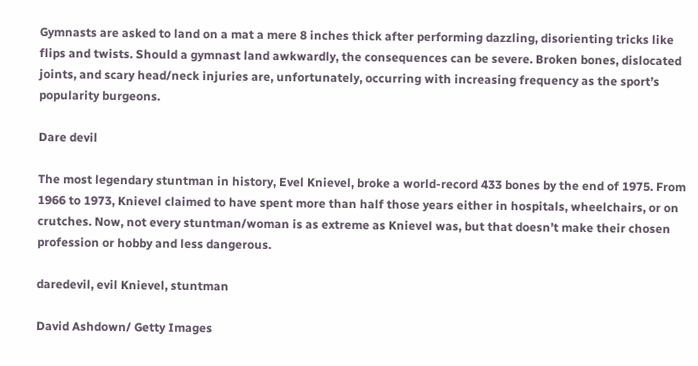Gymnasts are asked to land on a mat a mere 8 inches thick after performing dazzling, disorienting tricks like flips and twists. Should a gymnast land awkwardly, the consequences can be severe. Broken bones, dislocated joints, and scary head/neck injuries are, unfortunately, occurring with increasing frequency as the sport’s popularity burgeons.

Dare devil

The most legendary stuntman in history, Evel Knievel, broke a world-record 433 bones by the end of 1975. From 1966 to 1973, Knievel claimed to have spent more than half those years either in hospitals, wheelchairs, or on crutches. Now, not every stuntman/woman is as extreme as Knievel was, but that doesn’t make their chosen profession or hobby and less dangerous.

daredevil, evil Knievel, stuntman

David Ashdown/ Getty Images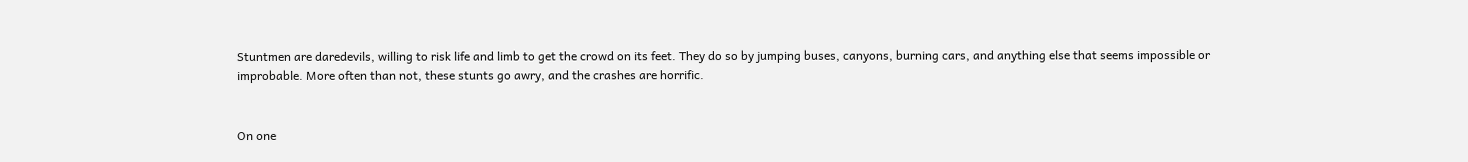Stuntmen are daredevils, willing to risk life and limb to get the crowd on its feet. They do so by jumping buses, canyons, burning cars, and anything else that seems impossible or improbable. More often than not, these stunts go awry, and the crashes are horrific.


On one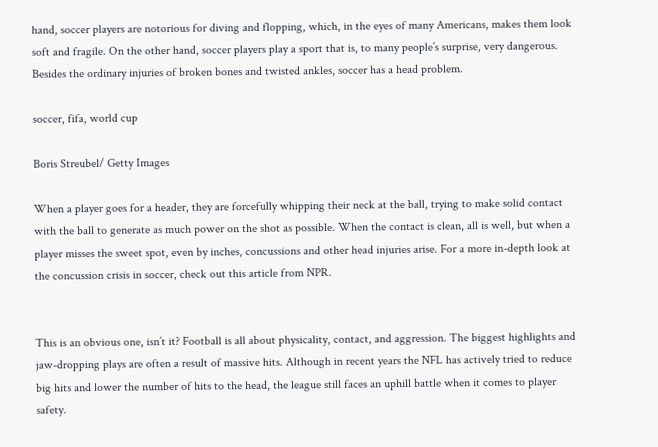hand, soccer players are notorious for diving and flopping, which, in the eyes of many Americans, makes them look soft and fragile. On the other hand, soccer players play a sport that is, to many people’s surprise, very dangerous. Besides the ordinary injuries of broken bones and twisted ankles, soccer has a head problem.

soccer, fifa, world cup

Boris Streubel/ Getty Images

When a player goes for a header, they are forcefully whipping their neck at the ball, trying to make solid contact with the ball to generate as much power on the shot as possible. When the contact is clean, all is well, but when a player misses the sweet spot, even by inches, concussions and other head injuries arise. For a more in-depth look at the concussion crisis in soccer, check out this article from NPR.


This is an obvious one, isn’t it? Football is all about physicality, contact, and aggression. The biggest highlights and jaw-dropping plays are often a result of massive hits. Although in recent years the NFL has actively tried to reduce big hits and lower the number of hits to the head, the league still faces an uphill battle when it comes to player safety.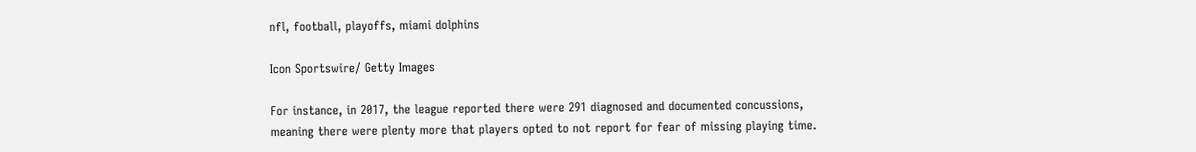nfl, football, playoffs, miami dolphins

Icon Sportswire/ Getty Images

For instance, in 2017, the league reported there were 291 diagnosed and documented concussions, meaning there were plenty more that players opted to not report for fear of missing playing time.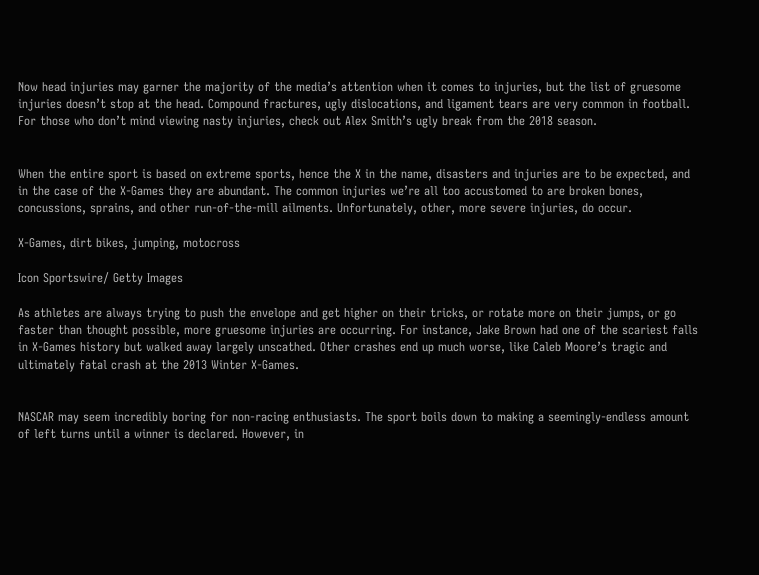Now head injuries may garner the majority of the media’s attention when it comes to injuries, but the list of gruesome injuries doesn’t stop at the head. Compound fractures, ugly dislocations, and ligament tears are very common in football. For those who don’t mind viewing nasty injuries, check out Alex Smith’s ugly break from the 2018 season.


When the entire sport is based on extreme sports, hence the X in the name, disasters and injuries are to be expected, and in the case of the X-Games they are abundant. The common injuries we’re all too accustomed to are broken bones, concussions, sprains, and other run-of-the-mill ailments. Unfortunately, other, more severe injuries, do occur.

X-Games, dirt bikes, jumping, motocross

Icon Sportswire/ Getty Images

As athletes are always trying to push the envelope and get higher on their tricks, or rotate more on their jumps, or go faster than thought possible, more gruesome injuries are occurring. For instance, Jake Brown had one of the scariest falls in X-Games history but walked away largely unscathed. Other crashes end up much worse, like Caleb Moore’s tragic and ultimately fatal crash at the 2013 Winter X-Games.


NASCAR may seem incredibly boring for non-racing enthusiasts. The sport boils down to making a seemingly-endless amount of left turns until a winner is declared. However, in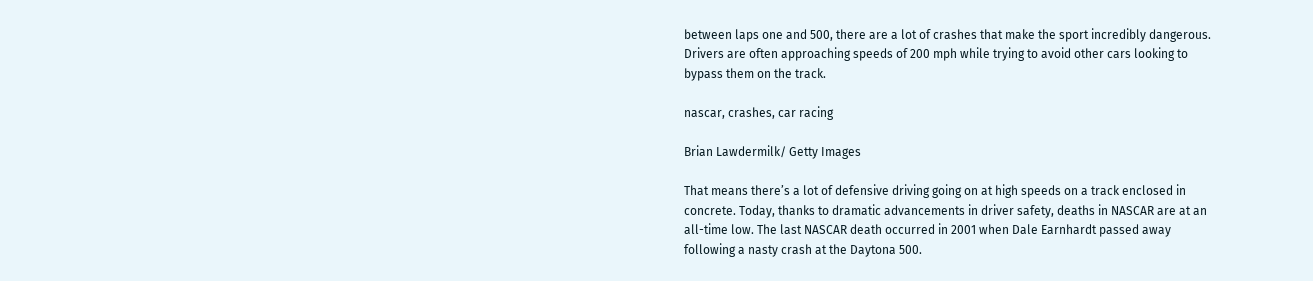between laps one and 500, there are a lot of crashes that make the sport incredibly dangerous. Drivers are often approaching speeds of 200 mph while trying to avoid other cars looking to bypass them on the track.

nascar, crashes, car racing

Brian Lawdermilk/ Getty Images

That means there’s a lot of defensive driving going on at high speeds on a track enclosed in concrete. Today, thanks to dramatic advancements in driver safety, deaths in NASCAR are at an all-time low. The last NASCAR death occurred in 2001 when Dale Earnhardt passed away following a nasty crash at the Daytona 500.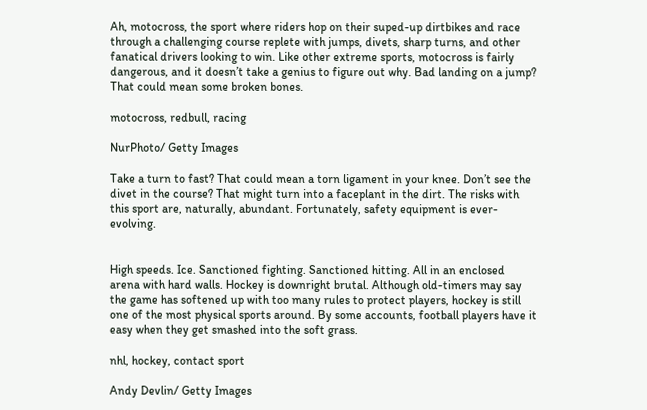Ah, motocross, the sport where riders hop on their suped-up dirtbikes and race through a challenging course replete with jumps, divets, sharp turns, and other fanatical drivers looking to win. Like other extreme sports, motocross is fairly dangerous, and it doesn’t take a genius to figure out why. Bad landing on a jump? That could mean some broken bones.

motocross, redbull, racing

NurPhoto/ Getty Images

Take a turn to fast? That could mean a torn ligament in your knee. Don’t see the divet in the course? That might turn into a faceplant in the dirt. The risks with this sport are, naturally, abundant. Fortunately, safety equipment is ever-evolving.


High speeds. Ice. Sanctioned fighting. Sanctioned hitting. All in an enclosed arena with hard walls. Hockey is downright brutal. Although old-timers may say the game has softened up with too many rules to protect players, hockey is still one of the most physical sports around. By some accounts, football players have it easy when they get smashed into the soft grass.

nhl, hockey, contact sport

Andy Devlin/ Getty Images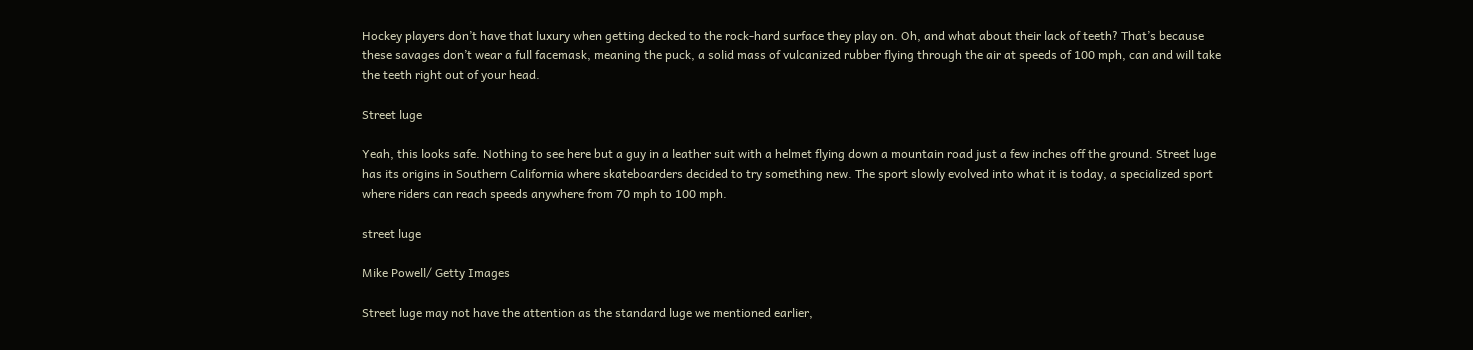Hockey players don’t have that luxury when getting decked to the rock-hard surface they play on. Oh, and what about their lack of teeth? That’s because these savages don’t wear a full facemask, meaning the puck, a solid mass of vulcanized rubber flying through the air at speeds of 100 mph, can and will take the teeth right out of your head.

Street luge

Yeah, this looks safe. Nothing to see here but a guy in a leather suit with a helmet flying down a mountain road just a few inches off the ground. Street luge has its origins in Southern California where skateboarders decided to try something new. The sport slowly evolved into what it is today, a specialized sport where riders can reach speeds anywhere from 70 mph to 100 mph.

street luge

Mike Powell/ Getty Images

Street luge may not have the attention as the standard luge we mentioned earlier,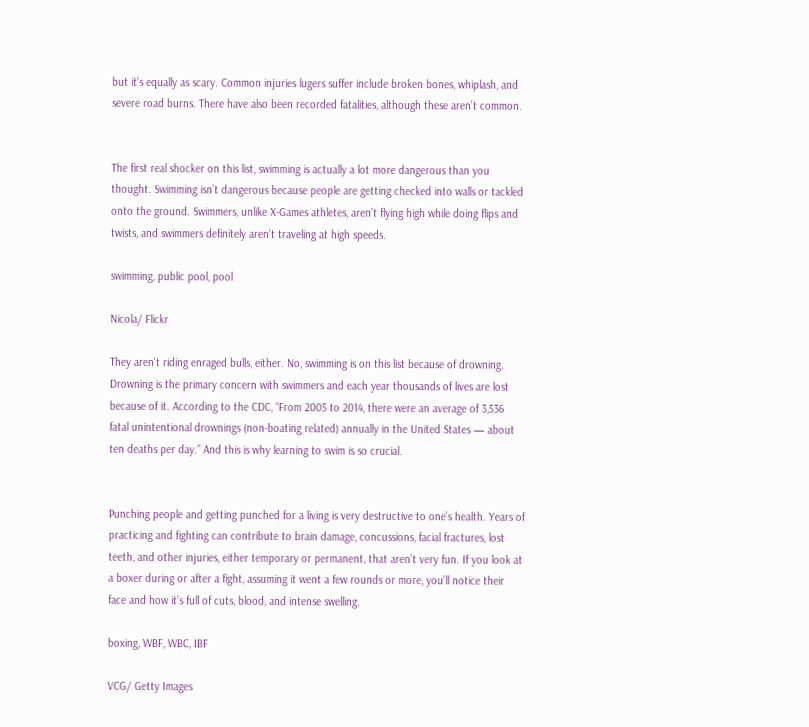but it’s equally as scary. Common injuries lugers suffer include broken bones, whiplash, and severe road burns. There have also been recorded fatalities, although these aren’t common.


The first real shocker on this list, swimming is actually a lot more dangerous than you thought. Swimming isn’t dangerous because people are getting checked into walls or tackled onto the ground. Swimmers, unlike X-Games athletes, aren’t flying high while doing flips and twists, and swimmers definitely aren’t traveling at high speeds.

swimming, public pool, pool

Nicola/ Flickr

They aren’t riding enraged bulls, either. No, swimming is on this list because of drowning. Drowning is the primary concern with swimmers and each year thousands of lives are lost because of it. According to the CDC, “From 2005 to 2014, there were an average of 3,536 fatal unintentional drownings (non-boating related) annually in the United States — about ten deaths per day.” And this is why learning to swim is so crucial.


Punching people and getting punched for a living is very destructive to one’s health. Years of practicing and fighting can contribute to brain damage, concussions, facial fractures, lost teeth, and other injuries, either temporary or permanent, that aren’t very fun. If you look at a boxer during or after a fight, assuming it went a few rounds or more, you’ll notice their face and how it’s full of cuts, blood, and intense swelling.

boxing, WBF, WBC, IBF

VCG/ Getty Images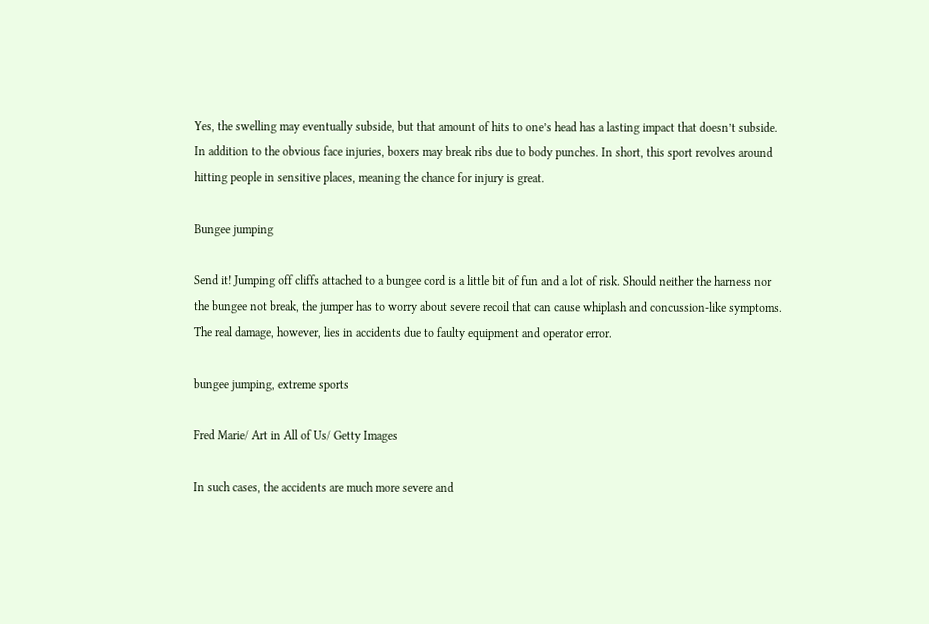Yes, the swelling may eventually subside, but that amount of hits to one’s head has a lasting impact that doesn’t subside. In addition to the obvious face injuries, boxers may break ribs due to body punches. In short, this sport revolves around hitting people in sensitive places, meaning the chance for injury is great.

Bungee jumping

Send it! Jumping off cliffs attached to a bungee cord is a little bit of fun and a lot of risk. Should neither the harness nor the bungee not break, the jumper has to worry about severe recoil that can cause whiplash and concussion-like symptoms. The real damage, however, lies in accidents due to faulty equipment and operator error.

bungee jumping, extreme sports

Fred Marie/ Art in All of Us/ Getty Images

In such cases, the accidents are much more severe and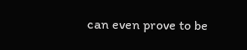can even prove to be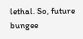lethal. So, future bungee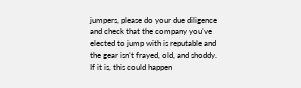jumpers, please do your due diligence and check that the company you’ve elected to jump with is reputable and the gear isn’t frayed, old, and shoddy. If it is, this could happen